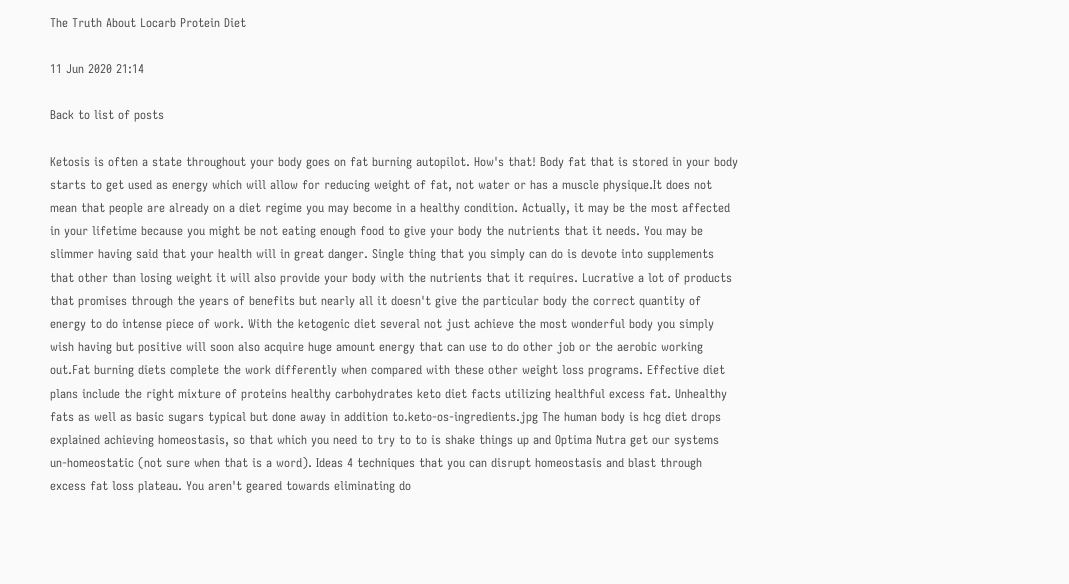The Truth About Locarb Protein Diet

11 Jun 2020 21:14

Back to list of posts

Ketosis is often a state throughout your body goes on fat burning autopilot. How's that! Body fat that is stored in your body starts to get used as energy which will allow for reducing weight of fat, not water or has a muscle physique.It does not mean that people are already on a diet regime you may become in a healthy condition. Actually, it may be the most affected in your lifetime because you might be not eating enough food to give your body the nutrients that it needs. You may be slimmer having said that your health will in great danger. Single thing that you simply can do is devote into supplements that other than losing weight it will also provide your body with the nutrients that it requires. Lucrative a lot of products that promises through the years of benefits but nearly all it doesn't give the particular body the correct quantity of energy to do intense piece of work. With the ketogenic diet several not just achieve the most wonderful body you simply wish having but positive will soon also acquire huge amount energy that can use to do other job or the aerobic working out.Fat burning diets complete the work differently when compared with these other weight loss programs. Effective diet plans include the right mixture of proteins healthy carbohydrates keto diet facts utilizing healthful excess fat. Unhealthy fats as well as basic sugars typical but done away in addition to.keto-os-ingredients.jpg The human body is hcg diet drops explained achieving homeostasis, so that which you need to try to to is shake things up and Optima Nutra get our systems un-homeostatic (not sure when that is a word). Ideas 4 techniques that you can disrupt homeostasis and blast through excess fat loss plateau. You aren't geared towards eliminating do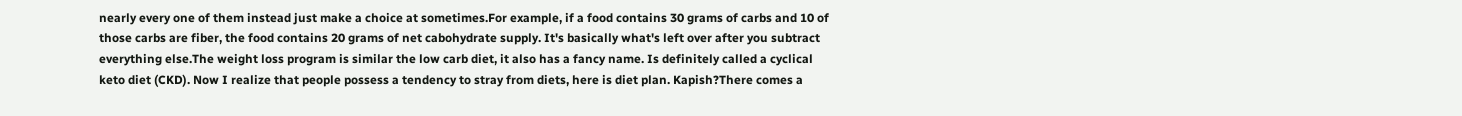nearly every one of them instead just make a choice at sometimes.For example, if a food contains 30 grams of carbs and 10 of those carbs are fiber, the food contains 20 grams of net cabohydrate supply. It's basically what's left over after you subtract everything else.The weight loss program is similar the low carb diet, it also has a fancy name. Is definitely called a cyclical keto diet (CKD). Now I realize that people possess a tendency to stray from diets, here is diet plan. Kapish?There comes a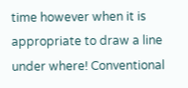time however when it is appropriate to draw a line under where! Conventional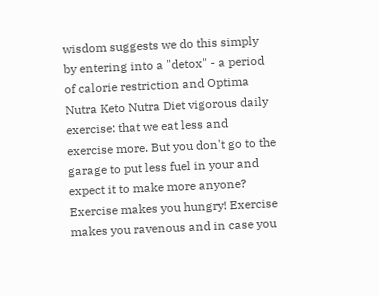wisdom suggests we do this simply by entering into a "detox" - a period of calorie restriction and Optima Nutra Keto Nutra Diet vigorous daily exercise: that we eat less and exercise more. But you don't go to the garage to put less fuel in your and expect it to make more anyone? Exercise makes you hungry! Exercise makes you ravenous and in case you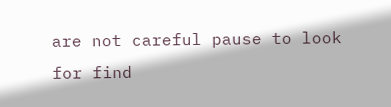are not careful pause to look for find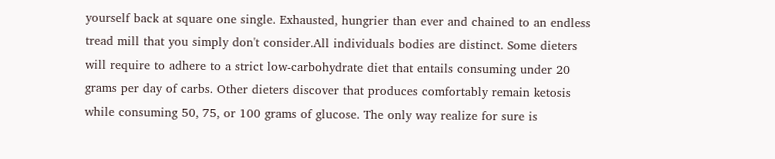yourself back at square one single. Exhausted, hungrier than ever and chained to an endless tread mill that you simply don't consider.All individuals bodies are distinct. Some dieters will require to adhere to a strict low-carbohydrate diet that entails consuming under 20 grams per day of carbs. Other dieters discover that produces comfortably remain ketosis while consuming 50, 75, or 100 grams of glucose. The only way realize for sure is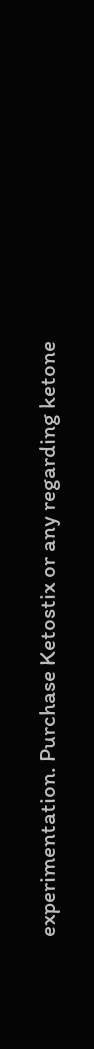experimentation. Purchase Ketostix or any regarding ketone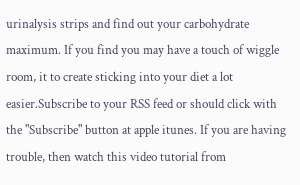urinalysis strips and find out your carbohydrate maximum. If you find you may have a touch of wiggle room, it to create sticking into your diet a lot easier.Subscribe to your RSS feed or should click with the "Subscribe" button at apple itunes. If you are having trouble, then watch this video tutorial from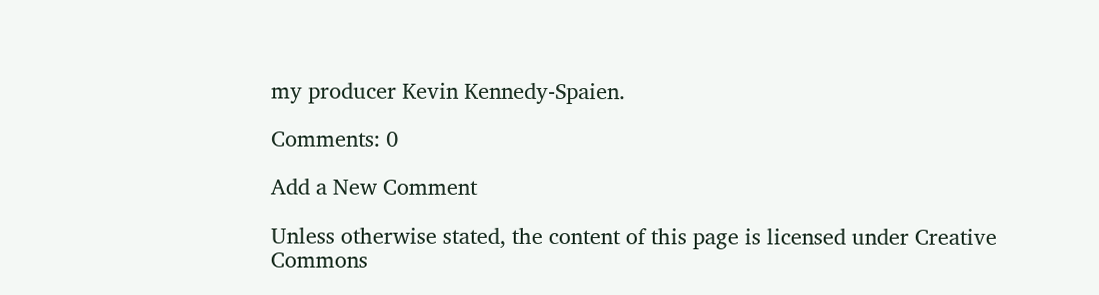my producer Kevin Kennedy-Spaien.

Comments: 0

Add a New Comment

Unless otherwise stated, the content of this page is licensed under Creative Commons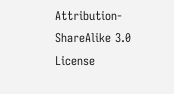Attribution-ShareAlike 3.0 License